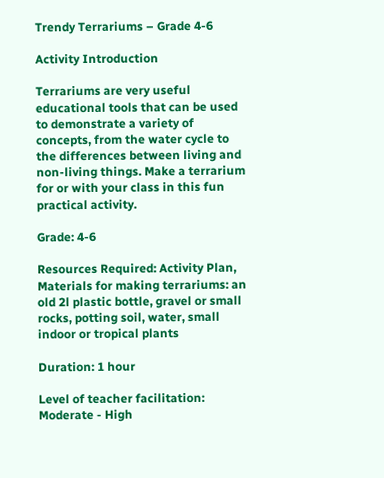Trendy Terrariums – Grade 4-6

Activity Introduction

Terrariums are very useful educational tools that can be used to demonstrate a variety of concepts, from the water cycle to the differences between living and non-living things. Make a terrarium for or with your class in this fun practical activity.

Grade: 4-6

Resources Required: Activity Plan, Materials for making terrariums: an old 2l plastic bottle, gravel or small rocks, potting soil, water, small indoor or tropical plants

Duration: 1 hour

Level of teacher facilitation: Moderate - High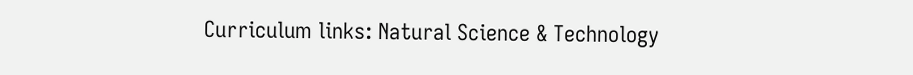Curriculum links: Natural Science & Technology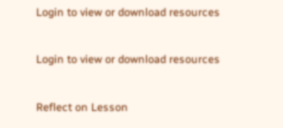Login to view or download resources

Login to view or download resources

Reflect on Lesson